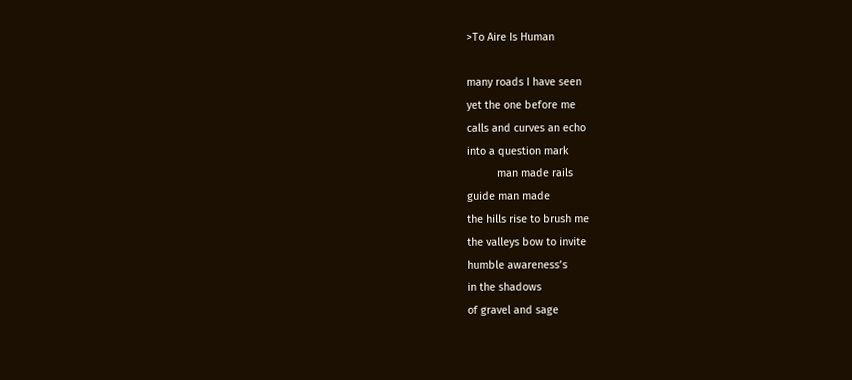>To Aire Is Human

many roads I have seen
yet the one before me
calls and curves an echo
into a question mark
          man made rails
guide man made
the hills rise to brush me
the valleys bow to invite
humble awareness’s
in the shadows
of gravel and sage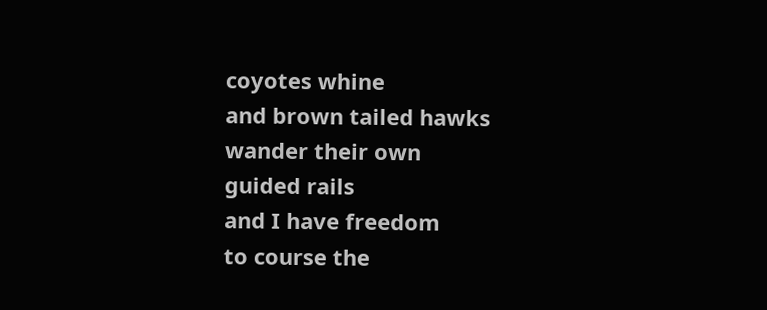coyotes whine
and brown tailed hawks
wander their own
guided rails
and I have freedom
to course the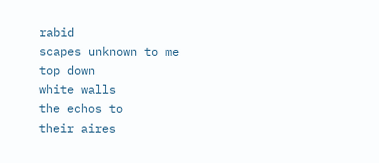rabid
scapes unknown to me
top down
white walls
the echos to
their aires